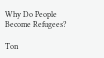Why Do People Become Refugees?

Ton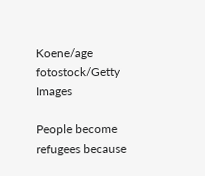Koene/age fotostock/Getty Images

People become refugees because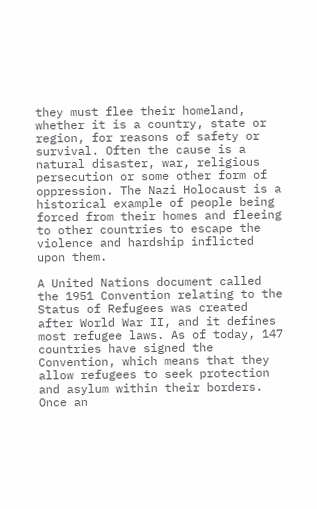they must flee their homeland, whether it is a country, state or region, for reasons of safety or survival. Often the cause is a natural disaster, war, religious persecution or some other form of oppression. The Nazi Holocaust is a historical example of people being forced from their homes and fleeing to other countries to escape the violence and hardship inflicted upon them.

A United Nations document called the 1951 Convention relating to the Status of Refugees was created after World War II, and it defines most refugee laws. As of today, 147 countries have signed the Convention, which means that they allow refugees to seek protection and asylum within their borders. Once an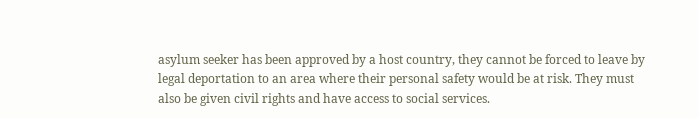asylum seeker has been approved by a host country, they cannot be forced to leave by legal deportation to an area where their personal safety would be at risk. They must also be given civil rights and have access to social services.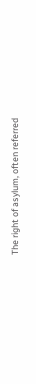The right of asylum, often referred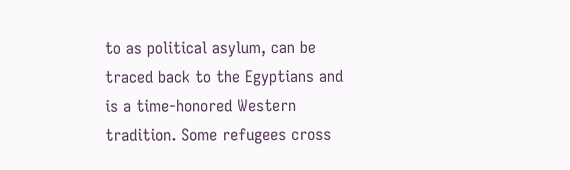to as political asylum, can be traced back to the Egyptians and is a time-honored Western tradition. Some refugees cross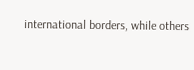international borders, while others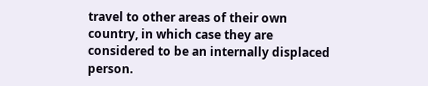travel to other areas of their own country, in which case they are considered to be an internally displaced person.